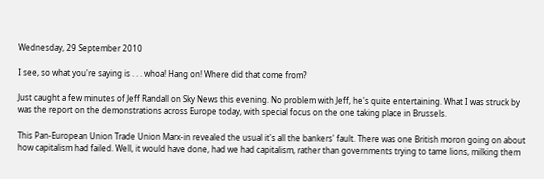Wednesday, 29 September 2010

I see, so what you're saying is . . . whoa! Hang on! Where did that come from?

Just caught a few minutes of Jeff Randall on Sky News this evening. No problem with Jeff, he's quite entertaining. What I was struck by was the report on the demonstrations across Europe today, with special focus on the one taking place in Brussels.

This Pan-European Union Trade Union Marx-in revealed the usual it's all the bankers' fault. There was one British moron going on about how capitalism had failed. Well, it would have done, had we had capitalism, rather than governments trying to tame lions, milking them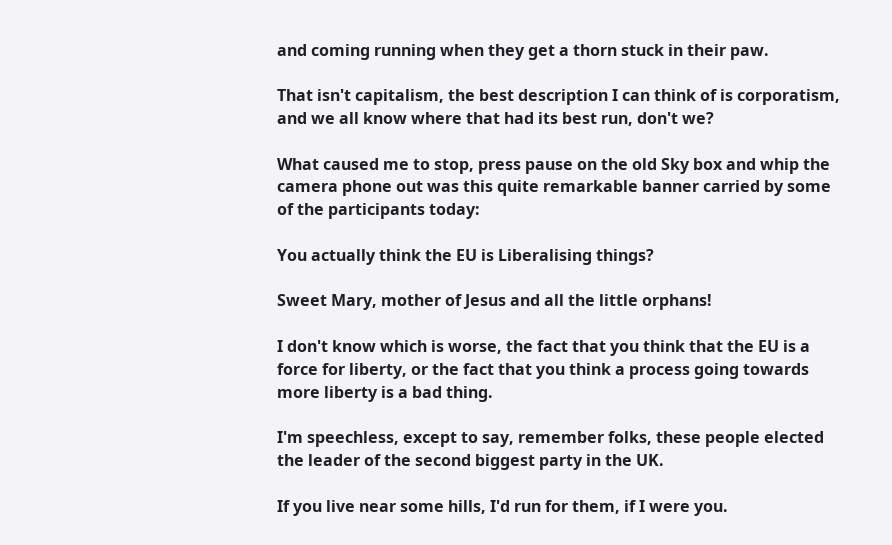and coming running when they get a thorn stuck in their paw.

That isn't capitalism, the best description I can think of is corporatism, and we all know where that had its best run, don't we?

What caused me to stop, press pause on the old Sky box and whip the camera phone out was this quite remarkable banner carried by some of the participants today:

You actually think the EU is Liberalising things?

Sweet Mary, mother of Jesus and all the little orphans!

I don't know which is worse, the fact that you think that the EU is a force for liberty, or the fact that you think a process going towards more liberty is a bad thing.

I'm speechless, except to say, remember folks, these people elected the leader of the second biggest party in the UK.

If you live near some hills, I'd run for them, if I were you.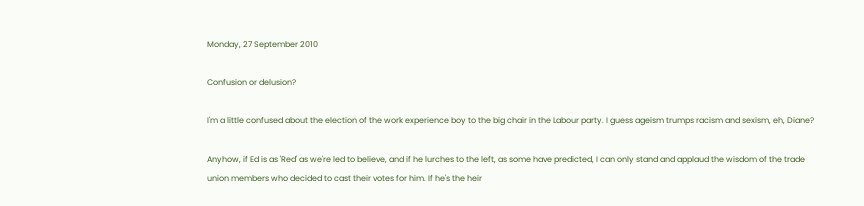Monday, 27 September 2010

Confusion or delusion?

I'm a little confused about the election of the work experience boy to the big chair in the Labour party. I guess ageism trumps racism and sexism, eh, Diane?

Anyhow, if Ed is as 'Red' as we're led to believe, and if he lurches to the left, as some have predicted, I can only stand and applaud the wisdom of the trade union members who decided to cast their votes for him. If he's the heir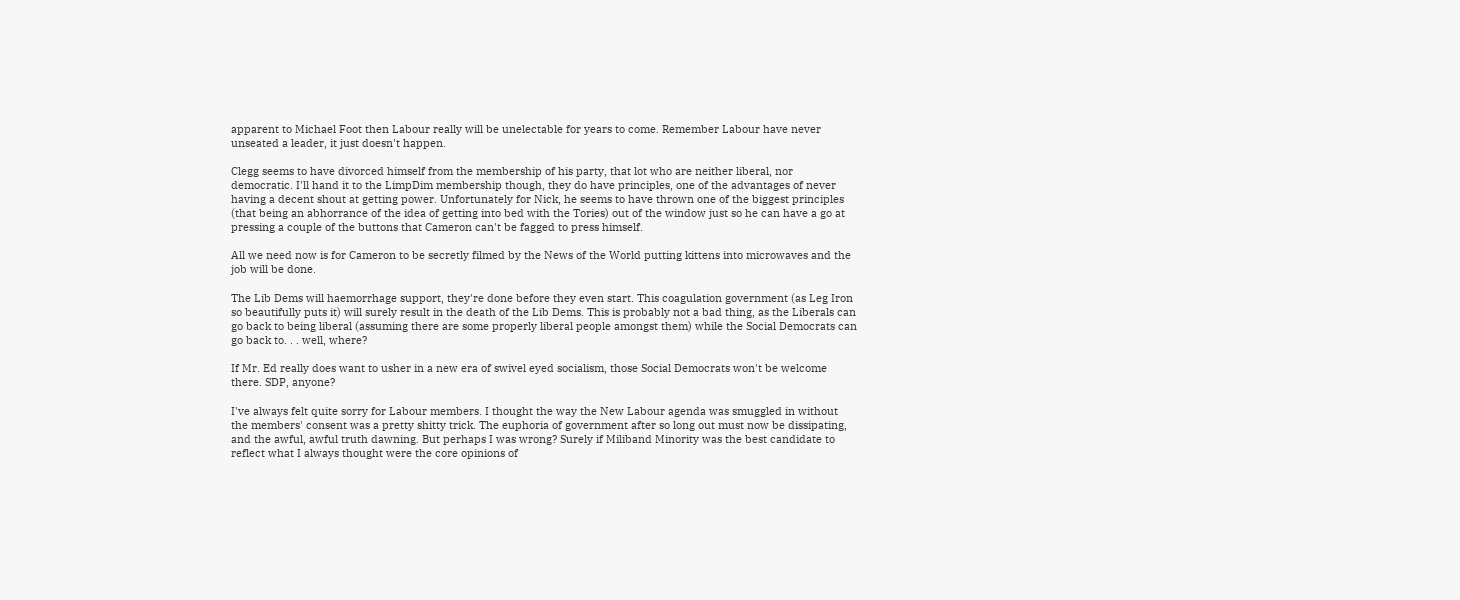apparent to Michael Foot then Labour really will be unelectable for years to come. Remember Labour have never unseated a leader, it just doesn't happen.

Clegg seems to have divorced himself from the membership of his party, that lot who are neither liberal, nor democratic. I'll hand it to the LimpDim membership though, they do have principles, one of the advantages of never having a decent shout at getting power. Unfortunately for Nick, he seems to have thrown one of the biggest principles (that being an abhorrance of the idea of getting into bed with the Tories) out of the window just so he can have a go at pressing a couple of the buttons that Cameron can't be fagged to press himself.

All we need now is for Cameron to be secretly filmed by the News of the World putting kittens into microwaves and the job will be done.

The Lib Dems will haemorrhage support, they're done before they even start. This coagulation government (as Leg Iron so beautifully puts it) will surely result in the death of the Lib Dems. This is probably not a bad thing, as the Liberals can go back to being liberal (assuming there are some properly liberal people amongst them) while the Social Democrats can go back to. . . well, where?

If Mr. Ed really does want to usher in a new era of swivel eyed socialism, those Social Democrats won't be welcome there. SDP, anyone?

I've always felt quite sorry for Labour members. I thought the way the New Labour agenda was smuggled in without the members' consent was a pretty shitty trick. The euphoria of government after so long out must now be dissipating, and the awful, awful truth dawning. But perhaps I was wrong? Surely if Miliband Minority was the best candidate to reflect what I always thought were the core opinions of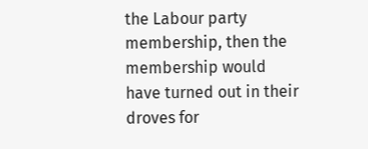the Labour party membership, then the membership would have turned out in their droves for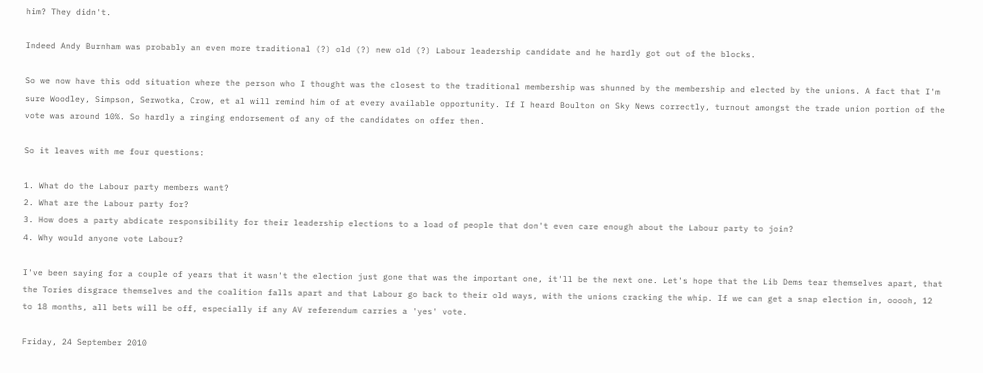him? They didn't.

Indeed Andy Burnham was probably an even more traditional (?) old (?) new old (?) Labour leadership candidate and he hardly got out of the blocks.

So we now have this odd situation where the person who I thought was the closest to the traditional membership was shunned by the membership and elected by the unions. A fact that I'm sure Woodley, Simpson, Serwotka, Crow, et al will remind him of at every available opportunity. If I heard Boulton on Sky News correctly, turnout amongst the trade union portion of the vote was around 10%. So hardly a ringing endorsement of any of the candidates on offer then.

So it leaves with me four questions:

1. What do the Labour party members want?
2. What are the Labour party for?
3. How does a party abdicate responsibility for their leadership elections to a load of people that don't even care enough about the Labour party to join?
4. Why would anyone vote Labour?

I've been saying for a couple of years that it wasn't the election just gone that was the important one, it'll be the next one. Let's hope that the Lib Dems tear themselves apart, that the Tories disgrace themselves and the coalition falls apart and that Labour go back to their old ways, with the unions cracking the whip. If we can get a snap election in, ooooh, 12 to 18 months, all bets will be off, especially if any AV referendum carries a 'yes' vote.

Friday, 24 September 2010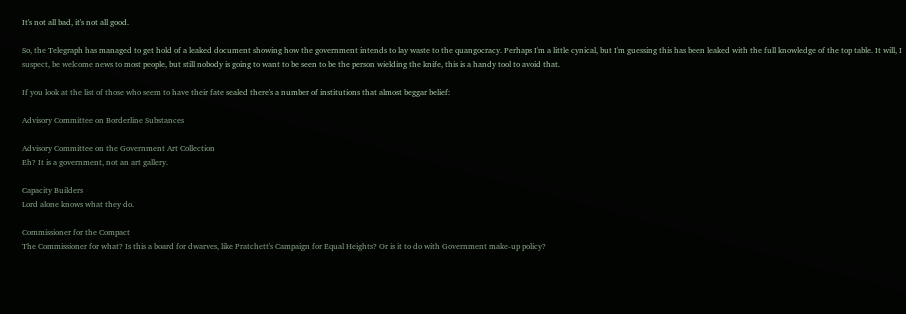It's not all bad, it's not all good.

So, the Telegraph has managed to get hold of a leaked document showing how the government intends to lay waste to the quangocracy. Perhaps I'm a little cynical, but I'm guessing this has been leaked with the full knowledge of the top table. It will, I suspect, be welcome news to most people, but still nobody is going to want to be seen to be the person wielding the knife, this is a handy tool to avoid that.

If you look at the list of those who seem to have their fate sealed there's a number of institutions that almost beggar belief:

Advisory Committee on Borderline Substances

Advisory Committee on the Government Art Collection
Eh? It is a government, not an art gallery.

Capacity Builders
Lord alone knows what they do.

Commissioner for the Compact
The Commissioner for what? Is this a board for dwarves, like Pratchett's Campaign for Equal Heights? Or is it to do with Government make-up policy?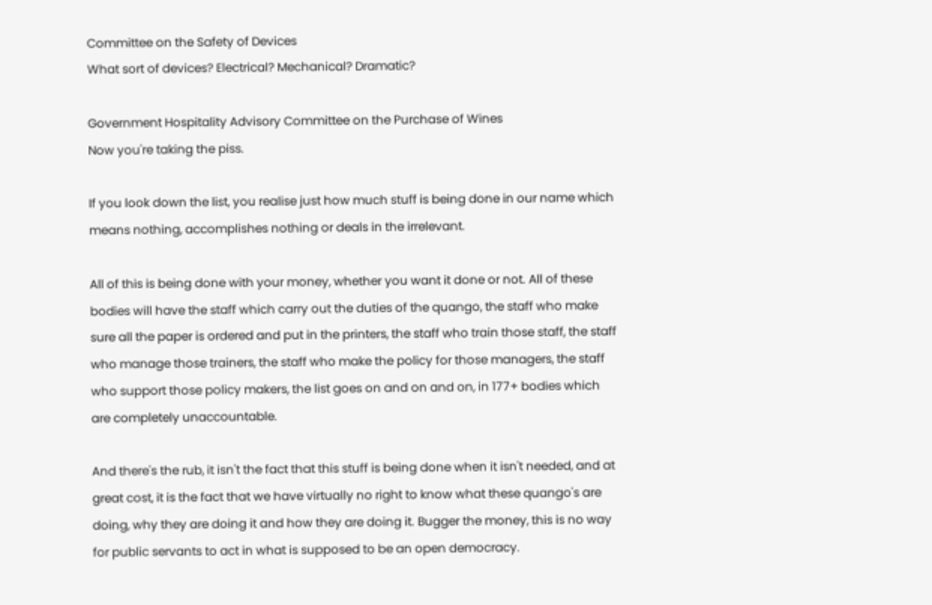Committee on the Safety of Devices
What sort of devices? Electrical? Mechanical? Dramatic?

Government Hospitality Advisory Committee on the Purchase of Wines
Now you're taking the piss.

If you look down the list, you realise just how much stuff is being done in our name which means nothing, accomplishes nothing or deals in the irrelevant.

All of this is being done with your money, whether you want it done or not. All of these bodies will have the staff which carry out the duties of the quango, the staff who make sure all the paper is ordered and put in the printers, the staff who train those staff, the staff who manage those trainers, the staff who make the policy for those managers, the staff who support those policy makers, the list goes on and on and on, in 177+ bodies which are completely unaccountable.

And there's the rub, it isn't the fact that this stuff is being done when it isn't needed, and at great cost, it is the fact that we have virtually no right to know what these quango's are doing, why they are doing it and how they are doing it. Bugger the money, this is no way for public servants to act in what is supposed to be an open democracy.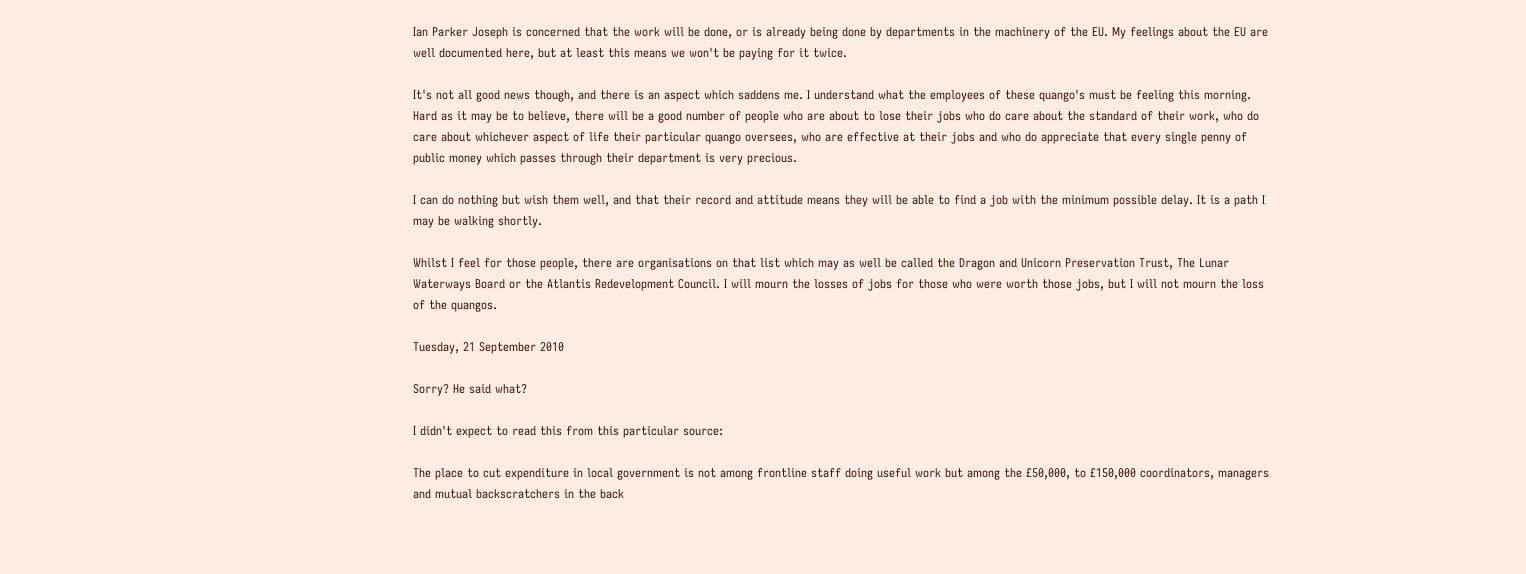Ian Parker Joseph is concerned that the work will be done, or is already being done by departments in the machinery of the EU. My feelings about the EU are well documented here, but at least this means we won't be paying for it twice.

It's not all good news though, and there is an aspect which saddens me. I understand what the employees of these quango's must be feeling this morning. Hard as it may be to believe, there will be a good number of people who are about to lose their jobs who do care about the standard of their work, who do care about whichever aspect of life their particular quango oversees, who are effective at their jobs and who do appreciate that every single penny of public money which passes through their department is very precious.

I can do nothing but wish them well, and that their record and attitude means they will be able to find a job with the minimum possible delay. It is a path I may be walking shortly.

Whilst I feel for those people, there are organisations on that list which may as well be called the Dragon and Unicorn Preservation Trust, The Lunar Waterways Board or the Atlantis Redevelopment Council. I will mourn the losses of jobs for those who were worth those jobs, but I will not mourn the loss of the quangos.

Tuesday, 21 September 2010

Sorry? He said what?

I didn't expect to read this from this particular source:

The place to cut expenditure in local government is not among frontline staff doing useful work but among the £50,000, to £150,000 coordinators, managers and mutual backscratchers in the back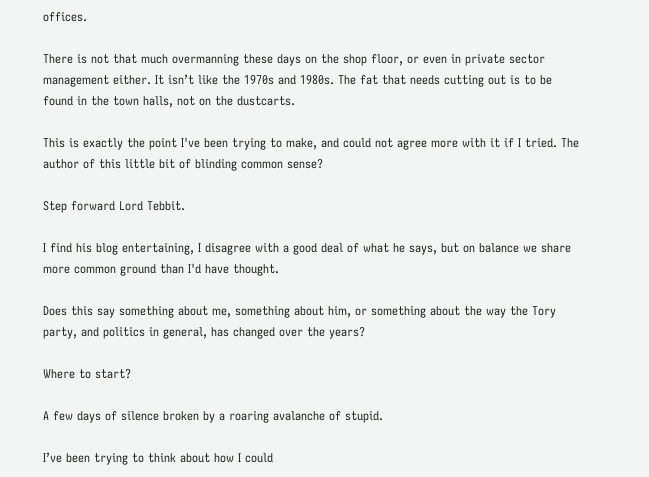offices.

There is not that much overmanning these days on the shop floor, or even in private sector management either. It isn’t like the 1970s and 1980s. The fat that needs cutting out is to be found in the town halls, not on the dustcarts.

This is exactly the point I've been trying to make, and could not agree more with it if I tried. The author of this little bit of blinding common sense?

Step forward Lord Tebbit.

I find his blog entertaining, I disagree with a good deal of what he says, but on balance we share more common ground than I'd have thought.

Does this say something about me, something about him, or something about the way the Tory party, and politics in general, has changed over the years?

Where to start?

A few days of silence broken by a roaring avalanche of stupid.

I’ve been trying to think about how I could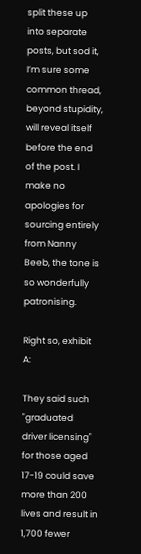split these up into separate posts, but sod it, I’m sure some common thread, beyond stupidity, will reveal itself before the end of the post. I make no apologies for sourcing entirely from Nanny Beeb, the tone is so wonderfully patronising.

Right so, exhibit A:

They said such "graduated driver licensing" for those aged 17-19 could save more than 200 lives and result in 1,700 fewer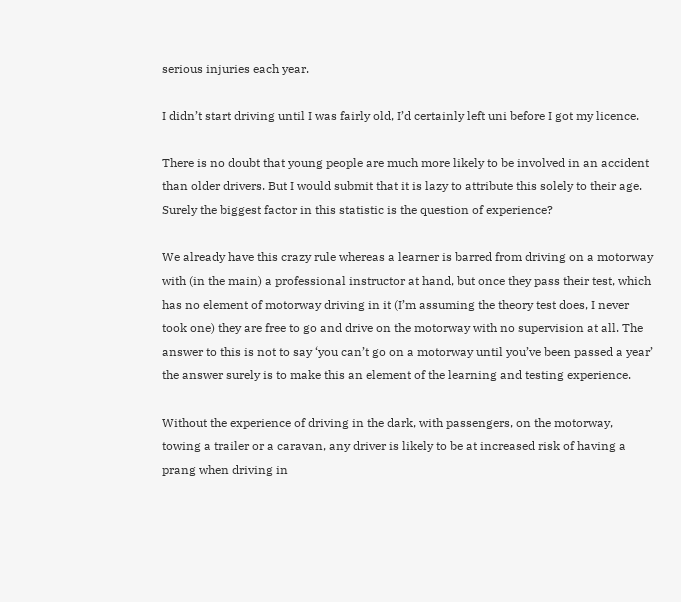serious injuries each year.

I didn’t start driving until I was fairly old, I’d certainly left uni before I got my licence.

There is no doubt that young people are much more likely to be involved in an accident than older drivers. But I would submit that it is lazy to attribute this solely to their age. Surely the biggest factor in this statistic is the question of experience?

We already have this crazy rule whereas a learner is barred from driving on a motorway with (in the main) a professional instructor at hand, but once they pass their test, which has no element of motorway driving in it (I’m assuming the theory test does, I never took one) they are free to go and drive on the motorway with no supervision at all. The answer to this is not to say ‘you can’t go on a motorway until you’ve been passed a year’ the answer surely is to make this an element of the learning and testing experience.

Without the experience of driving in the dark, with passengers, on the motorway, towing a trailer or a caravan, any driver is likely to be at increased risk of having a prang when driving in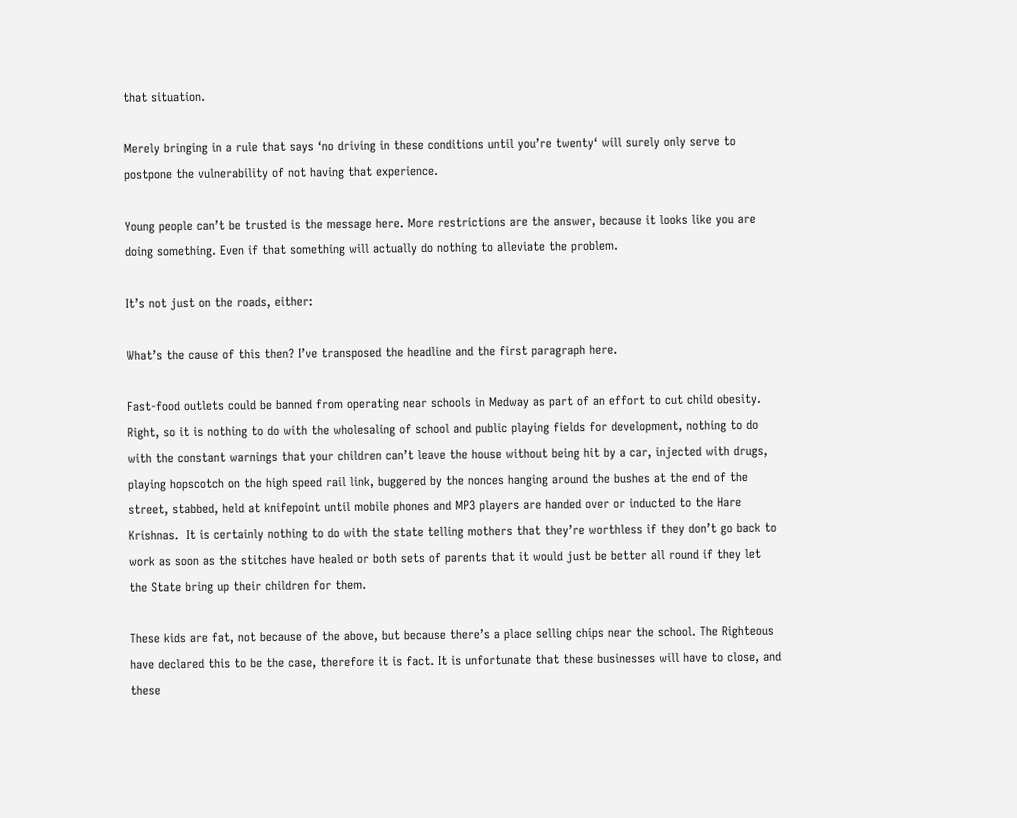that situation.

Merely bringing in a rule that says ‘no driving in these conditions until you’re twenty‘ will surely only serve to postpone the vulnerability of not having that experience.

Young people can’t be trusted is the message here. More restrictions are the answer, because it looks like you are doing something. Even if that something will actually do nothing to alleviate the problem.

It’s not just on the roads, either:

What’s the cause of this then? I’ve transposed the headline and the first paragraph here.

Fast-food outlets could be banned from operating near schools in Medway as part of an effort to cut child obesity.
Right, so it is nothing to do with the wholesaling of school and public playing fields for development, nothing to do with the constant warnings that your children can’t leave the house without being hit by a car, injected with drugs, playing hopscotch on the high speed rail link, buggered by the nonces hanging around the bushes at the end of the street, stabbed, held at knifepoint until mobile phones and MP3 players are handed over or inducted to the Hare Krishnas.  It is certainly nothing to do with the state telling mothers that they’re worthless if they don’t go back to work as soon as the stitches have healed or both sets of parents that it would just be better all round if they let the State bring up their children for them.

These kids are fat, not because of the above, but because there’s a place selling chips near the school. The Righteous have declared this to be the case, therefore it is fact. It is unfortunate that these businesses will have to close, and these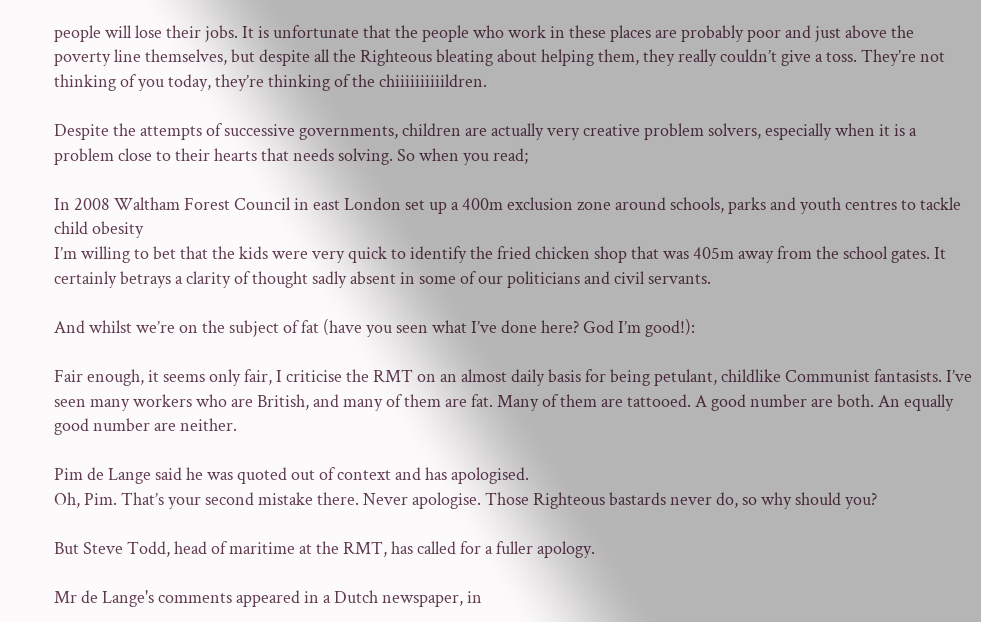people will lose their jobs. It is unfortunate that the people who work in these places are probably poor and just above the poverty line themselves, but despite all the Righteous bleating about helping them, they really couldn’t give a toss. They’re not thinking of you today, they’re thinking of the chiiiiiiiiiildren.

Despite the attempts of successive governments, children are actually very creative problem solvers, especially when it is a problem close to their hearts that needs solving. So when you read;

In 2008 Waltham Forest Council in east London set up a 400m exclusion zone around schools, parks and youth centres to tackle child obesity
I’m willing to bet that the kids were very quick to identify the fried chicken shop that was 405m away from the school gates. It certainly betrays a clarity of thought sadly absent in some of our politicians and civil servants.

And whilst we’re on the subject of fat (have you seen what I’ve done here? God I’m good!):

Fair enough, it seems only fair, I criticise the RMT on an almost daily basis for being petulant, childlike Communist fantasists. I’ve seen many workers who are British, and many of them are fat. Many of them are tattooed. A good number are both. An equally good number are neither.

Pim de Lange said he was quoted out of context and has apologised.
Oh, Pim. That’s your second mistake there. Never apologise. Those Righteous bastards never do, so why should you?

But Steve Todd, head of maritime at the RMT, has called for a fuller apology.

Mr de Lange's comments appeared in a Dutch newspaper, in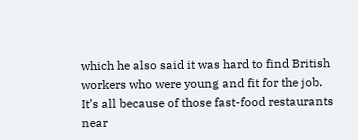which he also said it was hard to find British workers who were young and fit for the job.
It’s all because of those fast-food restaurants near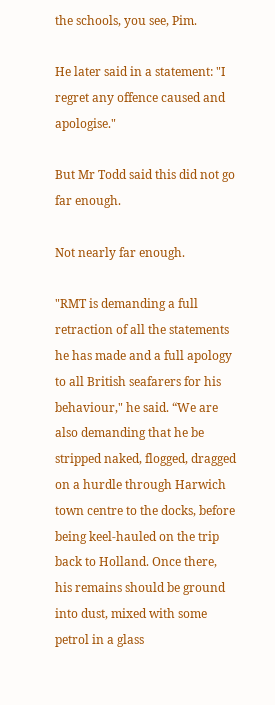the schools, you see, Pim.

He later said in a statement: "I regret any offence caused and apologise."

But Mr Todd said this did not go far enough.

Not nearly far enough.

"RMT is demanding a full retraction of all the statements he has made and a full apology to all British seafarers for his behaviour," he said. “We are also demanding that he be stripped naked, flogged, dragged on a hurdle through Harwich town centre to the docks, before being keel-hauled on the trip back to Holland. Once there, his remains should be ground into dust, mixed with some petrol in a glass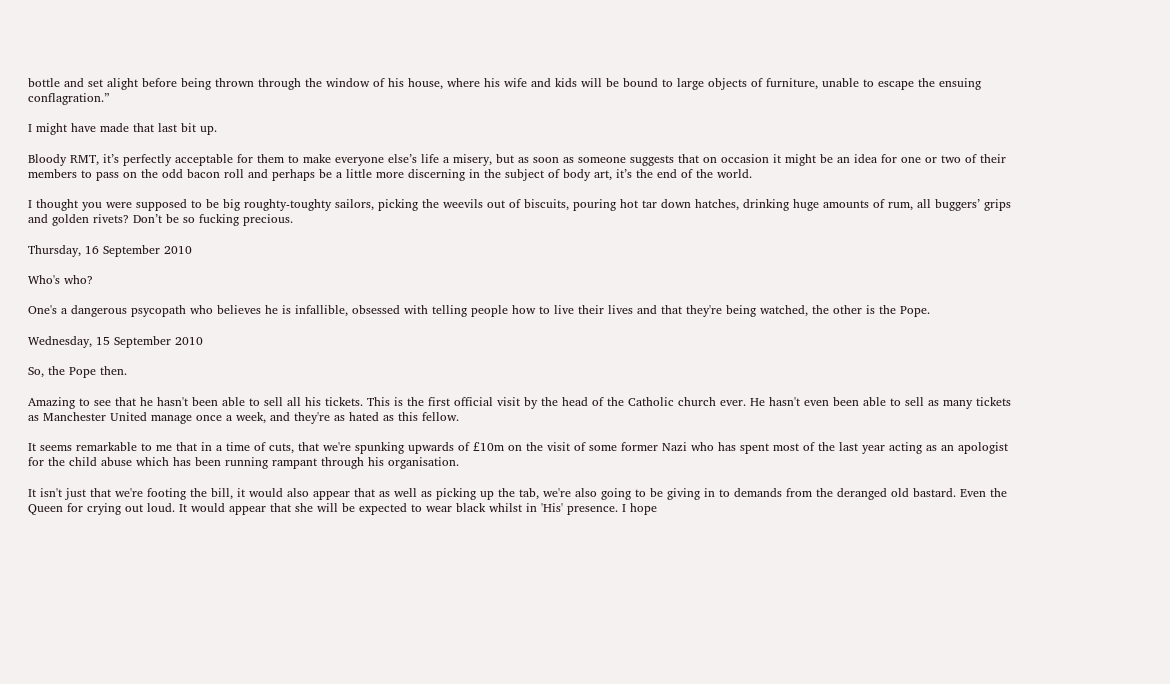bottle and set alight before being thrown through the window of his house, where his wife and kids will be bound to large objects of furniture, unable to escape the ensuing conflagration.”

I might have made that last bit up.

Bloody RMT, it’s perfectly acceptable for them to make everyone else’s life a misery, but as soon as someone suggests that on occasion it might be an idea for one or two of their members to pass on the odd bacon roll and perhaps be a little more discerning in the subject of body art, it’s the end of the world.

I thought you were supposed to be big roughty-toughty sailors, picking the weevils out of biscuits, pouring hot tar down hatches, drinking huge amounts of rum, all buggers’ grips and golden rivets? Don’t be so fucking precious.

Thursday, 16 September 2010

Who's who?

One's a dangerous psycopath who believes he is infallible, obsessed with telling people how to live their lives and that they're being watched, the other is the Pope.

Wednesday, 15 September 2010

So, the Pope then.

Amazing to see that he hasn't been able to sell all his tickets. This is the first official visit by the head of the Catholic church ever. He hasn't even been able to sell as many tickets as Manchester United manage once a week, and they're as hated as this fellow.

It seems remarkable to me that in a time of cuts, that we're spunking upwards of £10m on the visit of some former Nazi who has spent most of the last year acting as an apologist for the child abuse which has been running rampant through his organisation.

It isn't just that we're footing the bill, it would also appear that as well as picking up the tab, we're also going to be giving in to demands from the deranged old bastard. Even the Queen for crying out loud. It would appear that she will be expected to wear black whilst in 'His' presence. I hope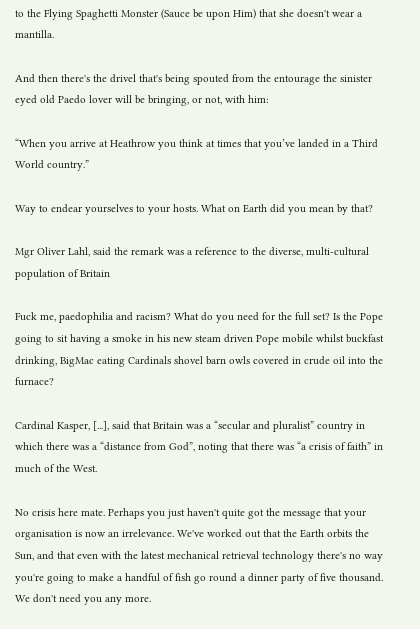to the Flying Spaghetti Monster (Sauce be upon Him) that she doesn't wear a mantilla.

And then there's the drivel that's being spouted from the entourage the sinister eyed old Paedo lover will be bringing, or not, with him:

“When you arrive at Heathrow you think at times that you’ve landed in a Third World country.”

Way to endear yourselves to your hosts. What on Earth did you mean by that?

Mgr Oliver Lahl, said the remark was a reference to the diverse, multi-cultural population of Britain

Fuck me, paedophilia and racism? What do you need for the full set? Is the Pope going to sit having a smoke in his new steam driven Pope mobile whilst buckfast drinking, BigMac eating Cardinals shovel barn owls covered in crude oil into the furnace?

Cardinal Kasper, [...], said that Britain was a “secular and pluralist” country in which there was a “distance from God”, noting that there was “a crisis of faith” in much of the West.

No crisis here mate. Perhaps you just haven't quite got the message that your organisation is now an irrelevance. We've worked out that the Earth orbits the Sun, and that even with the latest mechanical retrieval technology there's no way you're going to make a handful of fish go round a dinner party of five thousand. We don't need you any more.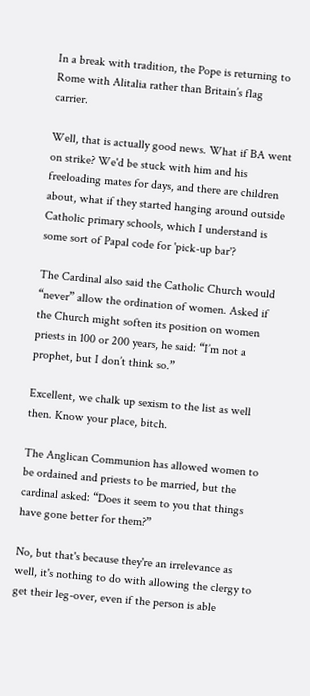In a break with tradition, the Pope is returning to Rome with Alitalia rather than Britain’s flag carrier.

Well, that is actually good news. What if BA went on strike? We'd be stuck with him and his freeloading mates for days, and there are children about, what if they started hanging around outside Catholic primary schools, which I understand is some sort of Papal code for 'pick-up bar'?

The Cardinal also said the Catholic Church would “never” allow the ordination of women. Asked if the Church might soften its position on women priests in 100 or 200 years, he said: “I’m not a prophet, but I don’t think so.”

Excellent, we chalk up sexism to the list as well then. Know your place, bitch.

The Anglican Communion has allowed women to be ordained and priests to be married, but the cardinal asked: “Does it seem to you that things have gone better for them?”

No, but that's because they're an irrelevance as well, it's nothing to do with allowing the clergy to get their leg-over, even if the person is able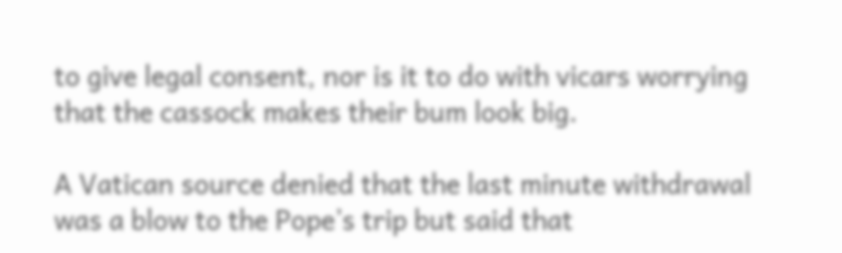to give legal consent, nor is it to do with vicars worrying that the cassock makes their bum look big.

A Vatican source denied that the last minute withdrawal was a blow to the Pope’s trip but said that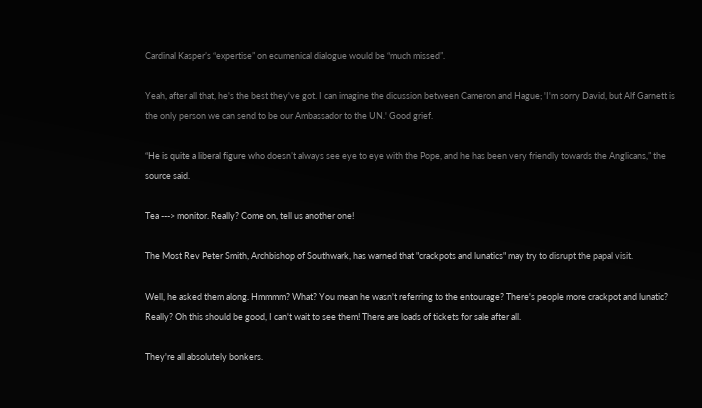Cardinal Kasper’s “expertise” on ecumenical dialogue would be “much missed”.

Yeah, after all that, he's the best they've got. I can imagine the dicussion between Cameron and Hague; 'I'm sorry David, but Alf Garnett is the only person we can send to be our Ambassador to the UN.' Good grief.

“He is quite a liberal figure who doesn’t always see eye to eye with the Pope, and he has been very friendly towards the Anglicans,” the source said.

Tea ---> monitor. Really? Come on, tell us another one!

The Most Rev Peter Smith, Archbishop of Southwark, has warned that "crackpots and lunatics" may try to disrupt the papal visit.

Well, he asked them along. Hmmmm? What? You mean he wasn't referring to the entourage? There's people more crackpot and lunatic? Really? Oh this should be good, I can't wait to see them! There are loads of tickets for sale after all.

They're all absolutely bonkers.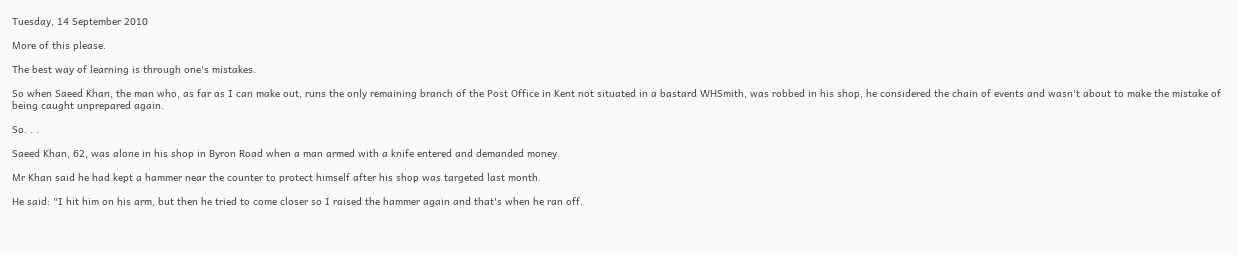Tuesday, 14 September 2010

More of this please.

The best way of learning is through one's mistakes.

So when Saeed Khan, the man who, as far as I can make out, runs the only remaining branch of the Post Office in Kent not situated in a bastard WHSmith, was robbed in his shop, he considered the chain of events and wasn't about to make the mistake of being caught unprepared again.

So. . .

Saeed Khan, 62, was alone in his shop in Byron Road when a man armed with a knife entered and demanded money.

Mr Khan said he had kept a hammer near the counter to protect himself after his shop was targeted last month.

He said: "I hit him on his arm, but then he tried to come closer so I raised the hammer again and that's when he ran off.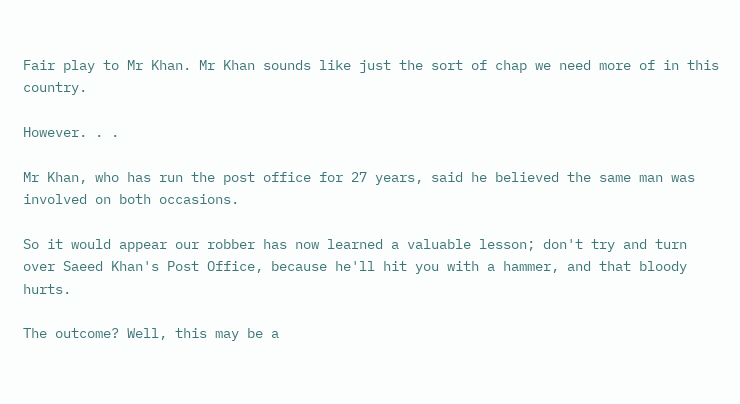Fair play to Mr Khan. Mr Khan sounds like just the sort of chap we need more of in this country.

However. . .

Mr Khan, who has run the post office for 27 years, said he believed the same man was involved on both occasions.

So it would appear our robber has now learned a valuable lesson; don't try and turn over Saeed Khan's Post Office, because he'll hit you with a hammer, and that bloody hurts.

The outcome? Well, this may be a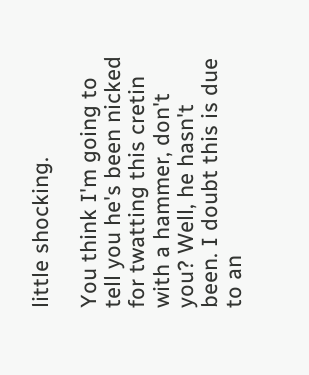little shocking.

You think I'm going to tell you he's been nicked for twatting this cretin with a hammer, don't you? Well, he hasn't been. I doubt this is due to an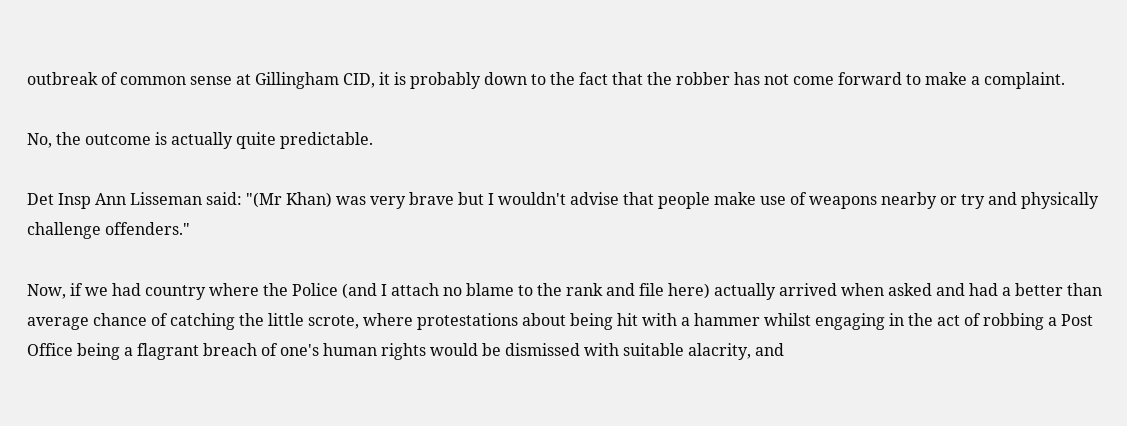outbreak of common sense at Gillingham CID, it is probably down to the fact that the robber has not come forward to make a complaint.

No, the outcome is actually quite predictable.

Det Insp Ann Lisseman said: "(Mr Khan) was very brave but I wouldn't advise that people make use of weapons nearby or try and physically challenge offenders."

Now, if we had country where the Police (and I attach no blame to the rank and file here) actually arrived when asked and had a better than average chance of catching the little scrote, where protestations about being hit with a hammer whilst engaging in the act of robbing a Post Office being a flagrant breach of one's human rights would be dismissed with suitable alacrity, and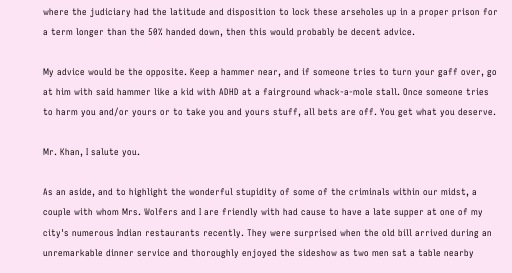where the judiciary had the latitude and disposition to lock these arseholes up in a proper prison for a term longer than the 50% handed down, then this would probably be decent advice.

My advice would be the opposite. Keep a hammer near, and if someone tries to turn your gaff over, go at him with said hammer like a kid with ADHD at a fairground whack-a-mole stall. Once someone tries to harm you and/or yours or to take you and yours stuff, all bets are off. You get what you deserve.

Mr. Khan, I salute you.

As an aside, and to highlight the wonderful stupidity of some of the criminals within our midst, a couple with whom Mrs. Wolfers and I are friendly with had cause to have a late supper at one of my city's numerous Indian restaurants recently. They were surprised when the old bill arrived during an unremarkable dinner service and thoroughly enjoyed the sideshow as two men sat a table nearby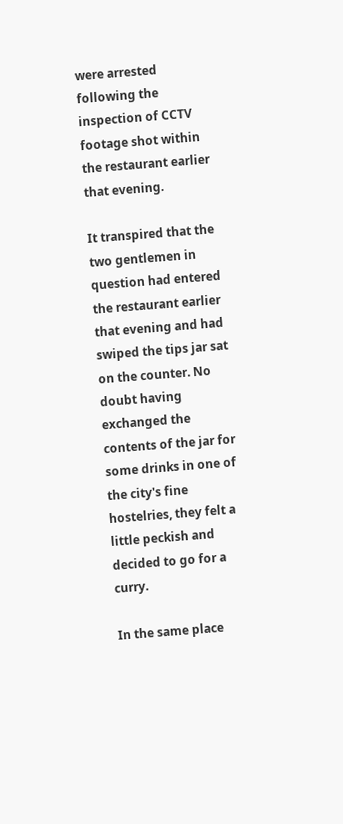were arrested following the inspection of CCTV footage shot within the restaurant earlier that evening.

It transpired that the two gentlemen in question had entered the restaurant earlier that evening and had swiped the tips jar sat on the counter. No doubt having exchanged the contents of the jar for some drinks in one of the city's fine hostelries, they felt a little peckish and decided to go for a curry.

In the same place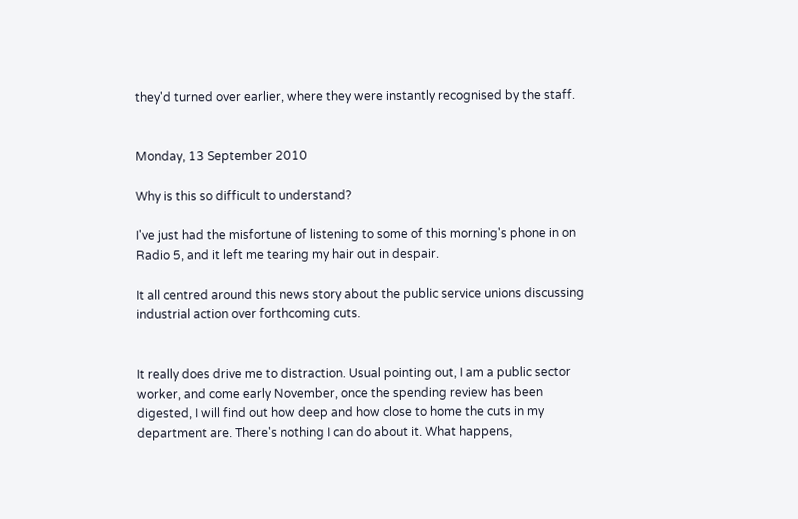they'd turned over earlier, where they were instantly recognised by the staff.


Monday, 13 September 2010

Why is this so difficult to understand?

I've just had the misfortune of listening to some of this morning's phone in on Radio 5, and it left me tearing my hair out in despair.

It all centred around this news story about the public service unions discussing industrial action over forthcoming cuts.


It really does drive me to distraction. Usual pointing out, I am a public sector worker, and come early November, once the spending review has been digested, I will find out how deep and how close to home the cuts in my department are. There's nothing I can do about it. What happens,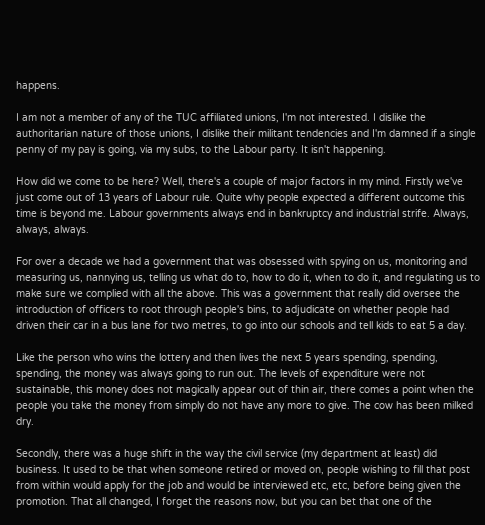happens.

I am not a member of any of the TUC affiliated unions, I'm not interested. I dislike the authoritarian nature of those unions, I dislike their militant tendencies and I'm damned if a single penny of my pay is going, via my subs, to the Labour party. It isn't happening.

How did we come to be here? Well, there's a couple of major factors in my mind. Firstly we've just come out of 13 years of Labour rule. Quite why people expected a different outcome this time is beyond me. Labour governments always end in bankruptcy and industrial strife. Always, always, always.

For over a decade we had a government that was obsessed with spying on us, monitoring and measuring us, nannying us, telling us what do to, how to do it, when to do it, and regulating us to make sure we complied with all the above. This was a government that really did oversee the introduction of officers to root through people's bins, to adjudicate on whether people had driven their car in a bus lane for two metres, to go into our schools and tell kids to eat 5 a day.

Like the person who wins the lottery and then lives the next 5 years spending, spending, spending, the money was always going to run out. The levels of expenditure were not sustainable, this money does not magically appear out of thin air, there comes a point when the people you take the money from simply do not have any more to give. The cow has been milked dry.

Secondly, there was a huge shift in the way the civil service (my department at least) did business. It used to be that when someone retired or moved on, people wishing to fill that post from within would apply for the job and would be interviewed etc, etc, before being given the promotion. That all changed, I forget the reasons now, but you can bet that one of the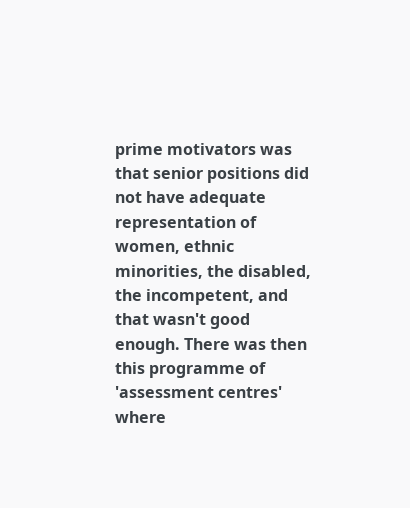prime motivators was that senior positions did not have adequate representation of women, ethnic minorities, the disabled, the incompetent, and that wasn't good enough. There was then this programme of 'assessment centres' where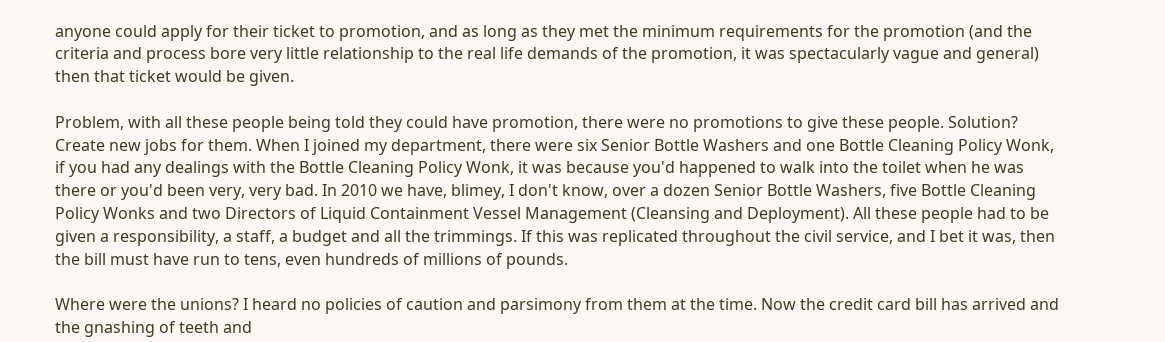anyone could apply for their ticket to promotion, and as long as they met the minimum requirements for the promotion (and the criteria and process bore very little relationship to the real life demands of the promotion, it was spectacularly vague and general) then that ticket would be given.

Problem, with all these people being told they could have promotion, there were no promotions to give these people. Solution? Create new jobs for them. When I joined my department, there were six Senior Bottle Washers and one Bottle Cleaning Policy Wonk, if you had any dealings with the Bottle Cleaning Policy Wonk, it was because you'd happened to walk into the toilet when he was there or you'd been very, very bad. In 2010 we have, blimey, I don't know, over a dozen Senior Bottle Washers, five Bottle Cleaning Policy Wonks and two Directors of Liquid Containment Vessel Management (Cleansing and Deployment). All these people had to be given a responsibility, a staff, a budget and all the trimmings. If this was replicated throughout the civil service, and I bet it was, then the bill must have run to tens, even hundreds of millions of pounds.

Where were the unions? I heard no policies of caution and parsimony from them at the time. Now the credit card bill has arrived and the gnashing of teeth and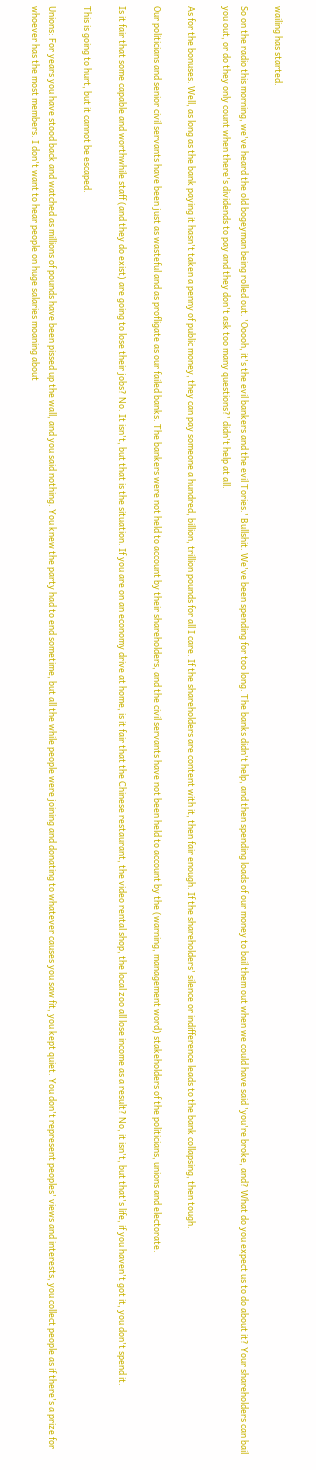wailing has started.

So on the radio this morning, we've heard the old bogeyman being rolled out. 'Ooooh, it's the evil bankers and the evil Tories.' Bullshit. We've been spending for too long. The banks didn't help, and then spending loads of our money to bail them out when we could have said 'you're broke, and? What do you expect us to do about it? Your shareholders can bail you out, or do they only count when there's dividends to pay and they don't ask too many questions?' didn't help at all.

As for the bonuses. Well, as long as the bank paying it hasn't taken a penny of public money, they can pay someone a hundred, billion, trillion pounds for all I care. If the shareholders are content with it, then fair enough. If the shareholders' silence or indifference leads to the bank collapsing, then tough.

Our politicians and senior civil servants have been just as wasteful and as profligate as our failed banks. The bankers were not held to account by their shareholders, and the civil servants have not been held to account by the (warning, management word) stakeholders of the politicians, unions and electorate.

Is it fair that some capable and worthwhile staff (and they do exist) are going to lose their jobs? No. It isn't, but that is the situation. If you are on an economy drive at home, is it fair that the Chinese restaurant, the video rental shop, the local zoo all lose income as a result? No, it isn't, but that's life, if you haven't got it, you don't spend it.

This is going to hurt, but it cannot be escaped.

Unions: For years you have stood back and watched as millions of pounds have been pissed up the wall, and you said nothing. You knew the party had to end sometime, but all the while people were joining and donating to whatever causes you saw fit, you kept quiet. You don't represent peoples' views and interests, you collect people as if there's a prize for whoever has the most members. I don't want to hear people on huge salaries moaning about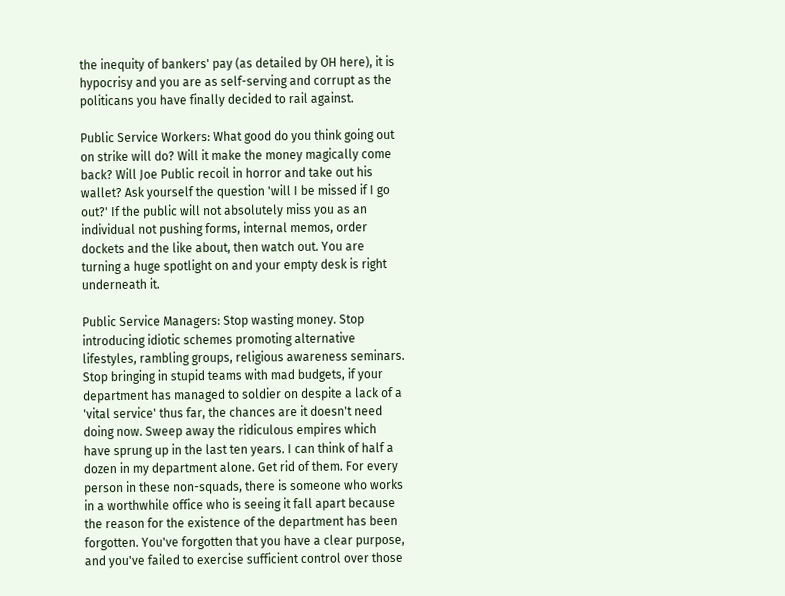the inequity of bankers' pay (as detailed by OH here), it is hypocrisy and you are as self-serving and corrupt as the politicans you have finally decided to rail against.

Public Service Workers: What good do you think going out on strike will do? Will it make the money magically come back? Will Joe Public recoil in horror and take out his wallet? Ask yourself the question 'will I be missed if I go out?' If the public will not absolutely miss you as an individual not pushing forms, internal memos, order dockets and the like about, then watch out. You are turning a huge spotlight on and your empty desk is right underneath it.

Public Service Managers: Stop wasting money. Stop introducing idiotic schemes promoting alternative lifestyles, rambling groups, religious awareness seminars. Stop bringing in stupid teams with mad budgets, if your department has managed to soldier on despite a lack of a 'vital service' thus far, the chances are it doesn't need doing now. Sweep away the ridiculous empires which have sprung up in the last ten years. I can think of half a dozen in my department alone. Get rid of them. For every person in these non-squads, there is someone who works in a worthwhile office who is seeing it fall apart because the reason for the existence of the department has been forgotten. You've forgotten that you have a clear purpose, and you've failed to exercise sufficient control over those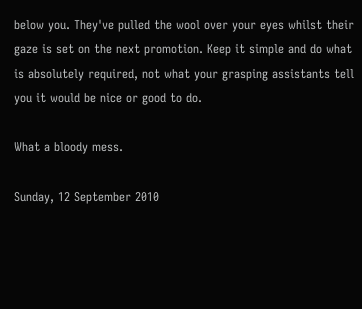below you. They've pulled the wool over your eyes whilst their gaze is set on the next promotion. Keep it simple and do what is absolutely required, not what your grasping assistants tell you it would be nice or good to do.

What a bloody mess.

Sunday, 12 September 2010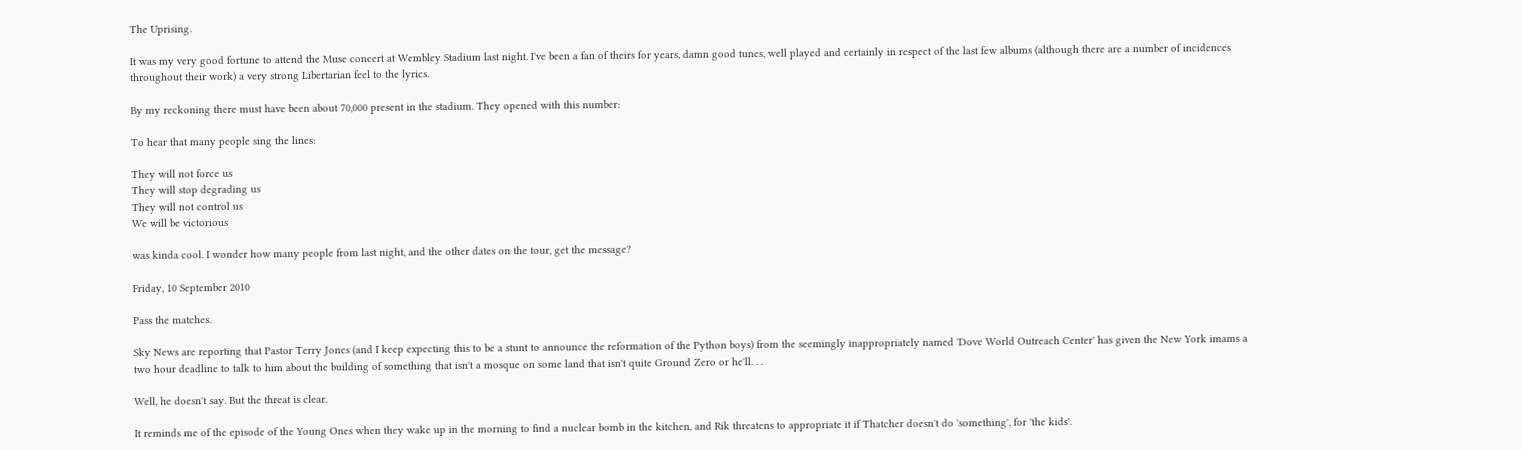The Uprising.

It was my very good fortune to attend the Muse concert at Wembley Stadium last night. I've been a fan of theirs for years, damn good tunes, well played and certainly in respect of the last few albums (although there are a number of incidences throughout their work) a very strong Libertarian feel to the lyrics.

By my reckoning there must have been about 70,000 present in the stadium. They opened with this number:

To hear that many people sing the lines:

They will not force us
They will stop degrading us
They will not control us
We will be victorious

was kinda cool. I wonder how many people from last night, and the other dates on the tour, get the message?

Friday, 10 September 2010

Pass the matches.

Sky News are reporting that Pastor Terry Jones (and I keep expecting this to be a stunt to announce the reformation of the Python boys) from the seemingly inappropriately named 'Dove World Outreach Center' has given the New York imams a two hour deadline to talk to him about the building of something that isn't a mosque on some land that isn't quite Ground Zero or he'll. . .

Well, he doesn't say. But the threat is clear.

It reminds me of the episode of the Young Ones when they wake up in the morning to find a nuclear bomb in the kitchen, and Rik threatens to appropriate it if Thatcher doesn't do 'something', for 'the kids'.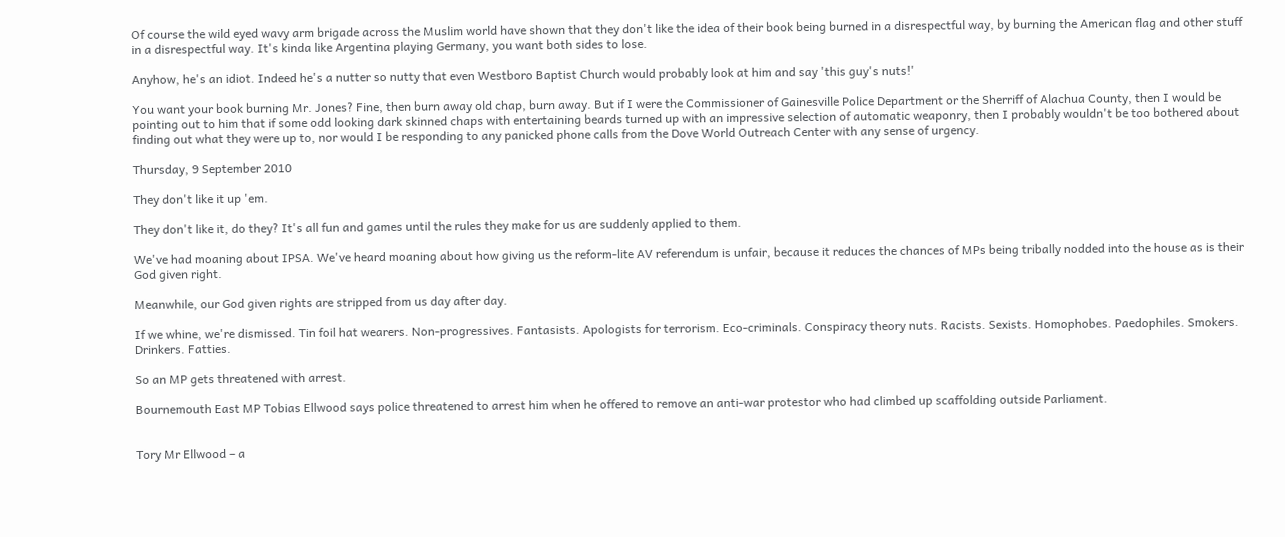Of course the wild eyed wavy arm brigade across the Muslim world have shown that they don't like the idea of their book being burned in a disrespectful way, by burning the American flag and other stuff in a disrespectful way. It's kinda like Argentina playing Germany, you want both sides to lose.

Anyhow, he's an idiot. Indeed he's a nutter so nutty that even Westboro Baptist Church would probably look at him and say 'this guy's nuts!'

You want your book burning Mr. Jones? Fine, then burn away old chap, burn away. But if I were the Commissioner of Gainesville Police Department or the Sherriff of Alachua County, then I would be pointing out to him that if some odd looking dark skinned chaps with entertaining beards turned up with an impressive selection of automatic weaponry, then I probably wouldn't be too bothered about finding out what they were up to, nor would I be responding to any panicked phone calls from the Dove World Outreach Center with any sense of urgency.

Thursday, 9 September 2010

They don't like it up 'em.

They don't like it, do they? It's all fun and games until the rules they make for us are suddenly applied to them.

We've had moaning about IPSA. We've heard moaning about how giving us the reform-lite AV referendum is unfair, because it reduces the chances of MPs being tribally nodded into the house as is their God given right.

Meanwhile, our God given rights are stripped from us day after day.

If we whine, we're dismissed. Tin foil hat wearers. Non-progressives. Fantasists. Apologists for terrorism. Eco-criminals. Conspiracy theory nuts. Racists. Sexists. Homophobes. Paedophiles. Smokers. Drinkers. Fatties.

So an MP gets threatened with arrest.

Bournemouth East MP Tobias Ellwood says police threatened to arrest him when he offered to remove an anti-war protestor who had climbed up scaffolding outside Parliament.


Tory Mr Ellwood – a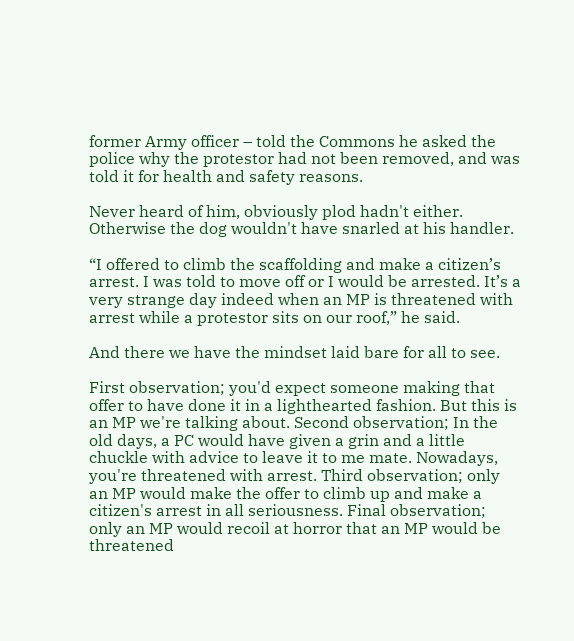former Army officer – told the Commons he asked the police why the protestor had not been removed, and was told it for health and safety reasons.

Never heard of him, obviously plod hadn't either. Otherwise the dog wouldn't have snarled at his handler.

“I offered to climb the scaffolding and make a citizen’s arrest. I was told to move off or I would be arrested. It’s a very strange day indeed when an MP is threatened with arrest while a protestor sits on our roof,” he said.

And there we have the mindset laid bare for all to see.

First observation; you'd expect someone making that offer to have done it in a lighthearted fashion. But this is an MP we're talking about. Second observation; In the old days, a PC would have given a grin and a little chuckle with advice to leave it to me mate. Nowadays, you're threatened with arrest. Third observation; only an MP would make the offer to climb up and make a citizen's arrest in all seriousness. Final observation; only an MP would recoil at horror that an MP would be threatened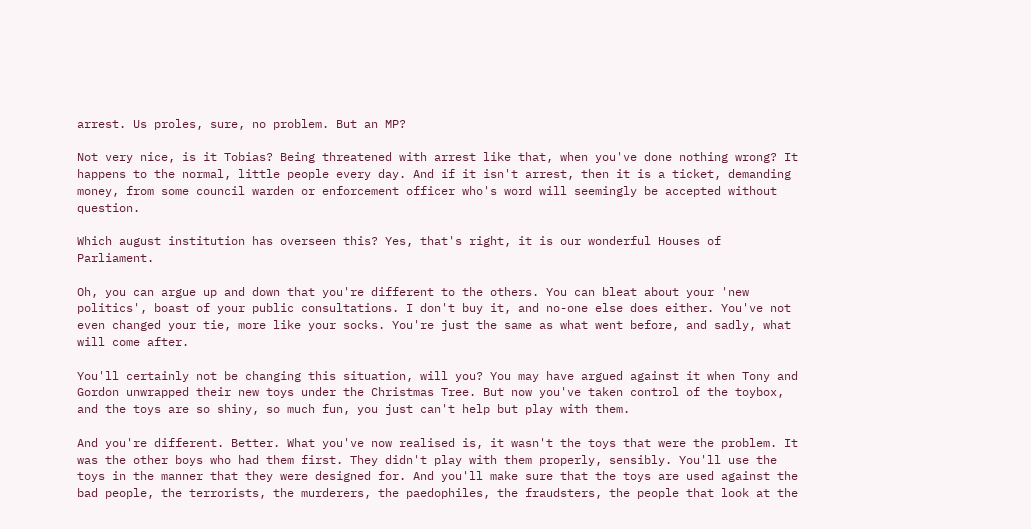arrest. Us proles, sure, no problem. But an MP?

Not very nice, is it Tobias? Being threatened with arrest like that, when you've done nothing wrong? It happens to the normal, little people every day. And if it isn't arrest, then it is a ticket, demanding money, from some council warden or enforcement officer who's word will seemingly be accepted without question.

Which august institution has overseen this? Yes, that's right, it is our wonderful Houses of Parliament.

Oh, you can argue up and down that you're different to the others. You can bleat about your 'new politics', boast of your public consultations. I don't buy it, and no-one else does either. You've not even changed your tie, more like your socks. You're just the same as what went before, and sadly, what will come after.

You'll certainly not be changing this situation, will you? You may have argued against it when Tony and Gordon unwrapped their new toys under the Christmas Tree. But now you've taken control of the toybox, and the toys are so shiny, so much fun, you just can't help but play with them.

And you're different. Better. What you've now realised is, it wasn't the toys that were the problem. It was the other boys who had them first. They didn't play with them properly, sensibly. You'll use the toys in the manner that they were designed for. And you'll make sure that the toys are used against the bad people, the terrorists, the murderers, the paedophiles, the fraudsters, the people that look at the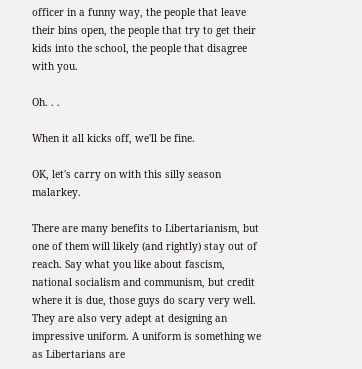officer in a funny way, the people that leave their bins open, the people that try to get their kids into the school, the people that disagree with you.

Oh. . .

When it all kicks off, we'll be fine.

OK, let's carry on with this silly season malarkey.

There are many benefits to Libertarianism, but one of them will likely (and rightly) stay out of reach. Say what you like about fascism, national socialism and communism, but credit where it is due, those guys do scary very well. They are also very adept at designing an impressive uniform. A uniform is something we as Libertarians are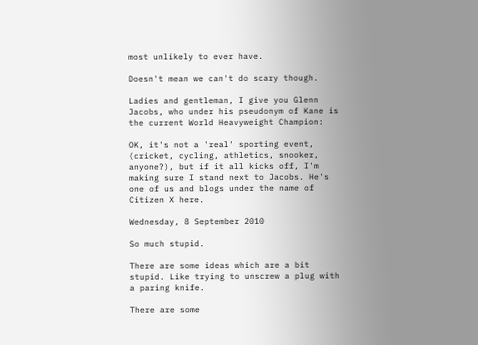most unlikely to ever have.

Doesn't mean we can't do scary though.

Ladies and gentleman, I give you Glenn Jacobs, who under his pseudonym of Kane is the current World Heavyweight Champion:

OK, it's not a 'real' sporting event, (cricket, cycling, athletics, snooker, anyone?), but if it all kicks off, I'm making sure I stand next to Jacobs. He's one of us and blogs under the name of Citizen X here.

Wednesday, 8 September 2010

So much stupid.

There are some ideas which are a bit stupid. Like trying to unscrew a plug with a paring knife.

There are some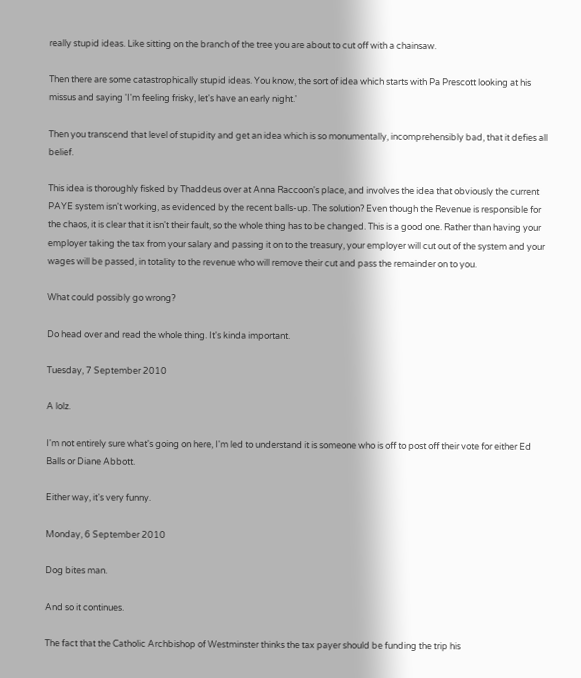really stupid ideas. Like sitting on the branch of the tree you are about to cut off with a chainsaw.

Then there are some catastrophically stupid ideas. You know, the sort of idea which starts with Pa Prescott looking at his missus and saying 'I'm feeling frisky, let's have an early night.'

Then you transcend that level of stupidity and get an idea which is so monumentally, incomprehensibly bad, that it defies all belief.

This idea is thoroughly fisked by Thaddeus over at Anna Raccoon's place, and involves the idea that obviously the current PAYE system isn't working, as evidenced by the recent balls-up. The solution? Even though the Revenue is responsible for the chaos, it is clear that it isn't their fault, so the whole thing has to be changed. This is a good one. Rather than having your employer taking the tax from your salary and passing it on to the treasury, your employer will cut out of the system and your wages will be passed, in totality to the revenue who will remove their cut and pass the remainder on to you.

What could possibly go wrong?

Do head over and read the whole thing. It's kinda important.

Tuesday, 7 September 2010

A lolz.

I'm not entirely sure what's going on here, I'm led to understand it is someone who is off to post off their vote for either Ed Balls or Diane Abbott.

Either way, it's very funny.

Monday, 6 September 2010

Dog bites man.

And so it continues.

The fact that the Catholic Archbishop of Westminster thinks the tax payer should be funding the trip his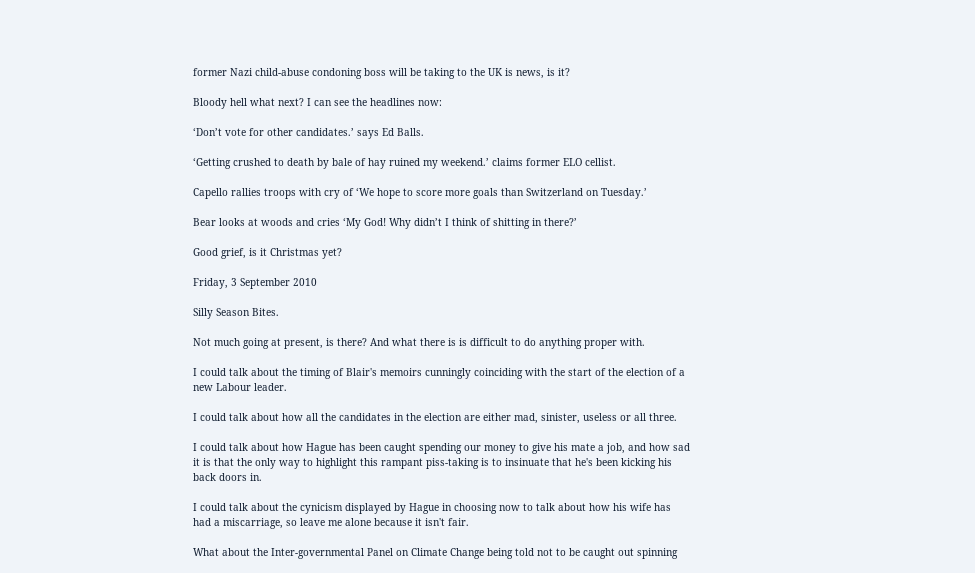former Nazi child-abuse condoning boss will be taking to the UK is news, is it?

Bloody hell what next? I can see the headlines now:

‘Don’t vote for other candidates.’ says Ed Balls.

‘Getting crushed to death by bale of hay ruined my weekend.’ claims former ELO cellist.

Capello rallies troops with cry of ‘We hope to score more goals than Switzerland on Tuesday.’

Bear looks at woods and cries ‘My God! Why didn’t I think of shitting in there?’

Good grief, is it Christmas yet?

Friday, 3 September 2010

Silly Season Bites.

Not much going at present, is there? And what there is is difficult to do anything proper with.

I could talk about the timing of Blair's memoirs cunningly coinciding with the start of the election of a new Labour leader.

I could talk about how all the candidates in the election are either mad, sinister, useless or all three.

I could talk about how Hague has been caught spending our money to give his mate a job, and how sad it is that the only way to highlight this rampant piss-taking is to insinuate that he's been kicking his back doors in.

I could talk about the cynicism displayed by Hague in choosing now to talk about how his wife has had a miscarriage, so leave me alone because it isn't fair.

What about the Inter-governmental Panel on Climate Change being told not to be caught out spinning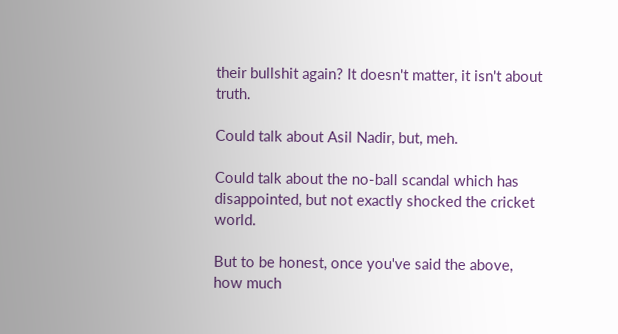their bullshit again? It doesn't matter, it isn't about truth.

Could talk about Asil Nadir, but, meh.

Could talk about the no-ball scandal which has disappointed, but not exactly shocked the cricket world.

But to be honest, once you've said the above, how much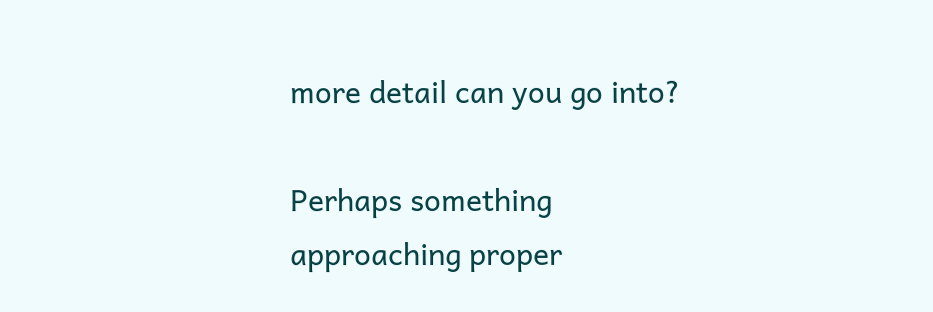more detail can you go into?

Perhaps something approaching proper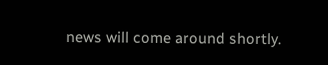news will come around shortly.